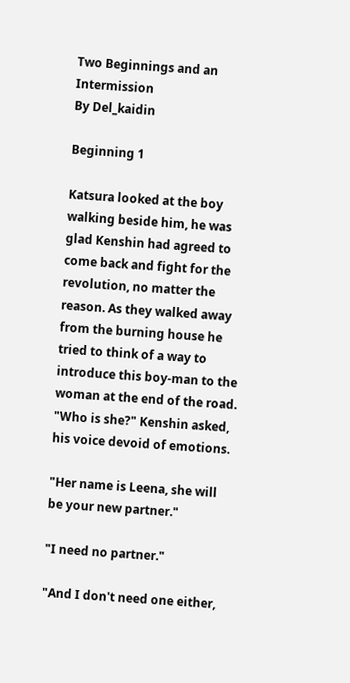Two Beginnings and an Intermission
By Del_kaidin

Beginning 1

Katsura looked at the boy walking beside him, he was glad Kenshin had agreed to come back and fight for the revolution, no matter the reason. As they walked away from the burning house he tried to think of a way to introduce this boy-man to the woman at the end of the road. "Who is she?" Kenshin asked, his voice devoid of emotions.

"Her name is Leena, she will be your new partner."

"I need no partner."

"And I don't need one either,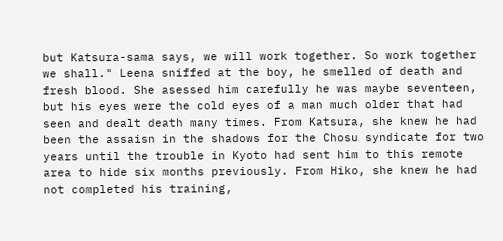but Katsura-sama says, we will work together. So work together we shall." Leena sniffed at the boy, he smelled of death and fresh blood. She asessed him carefully he was maybe seventeen, but his eyes were the cold eyes of a man much older that had seen and dealt death many times. From Katsura, she knew he had been the assaisn in the shadows for the Chosu syndicate for two years until the trouble in Kyoto had sent him to this remote area to hide six months previously. From Hiko, she knew he had not completed his training,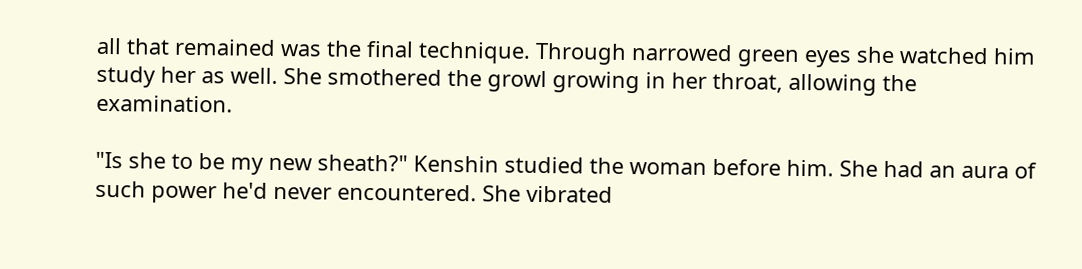all that remained was the final technique. Through narrowed green eyes she watched him study her as well. She smothered the growl growing in her throat, allowing the examination.

"Is she to be my new sheath?" Kenshin studied the woman before him. She had an aura of such power he'd never encountered. She vibrated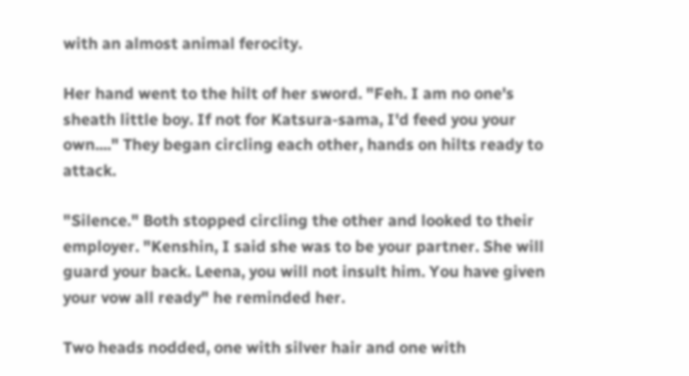with an almost animal ferocity.

Her hand went to the hilt of her sword. "Feh. I am no one's sheath little boy. If not for Katsura-sama, I'd feed you your own...." They began circling each other, hands on hilts ready to attack.

"Silence." Both stopped circling the other and looked to their employer. "Kenshin, I said she was to be your partner. She will guard your back. Leena, you will not insult him. You have given your vow all ready" he reminded her.

Two heads nodded, one with silver hair and one with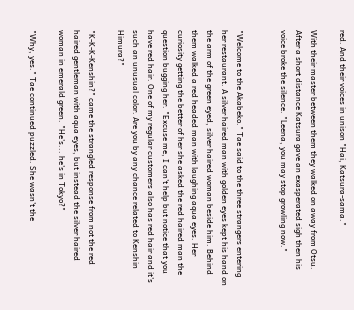red. And their voices in unison "Hai, Katsura-sama."

With their master between them they walked on away from Otsu. After a short distance Katsura gave an exasperated sigh then his voice broke the silence. "Leena, you may stop growling now."


"Welcome to the Akabeko." Tae said to the three strangers entering her restaurant. A silver haired man with golden eyes kept his hand on the arm of the green eyed, silver haired woman beside him. Behind them walked a red headed man with laughing aqua eyes. Her curiosity getting the better of her she asked the red haired man the question bugging her. "Excuse me, I can't help but notice that you have red hair. One of my regular customers also has red hair and it's such an unusual color. Are you by any chance related to Kenshin Himura?"

"K-K-K-Kenshin?" came the strangled response from not the red haired gentleman with aqua eyes, but instead the silver haired woman in emerald green. "He's... he's in Tokyo?"

"Why, yes." Tae continued puzzled. She wasn't the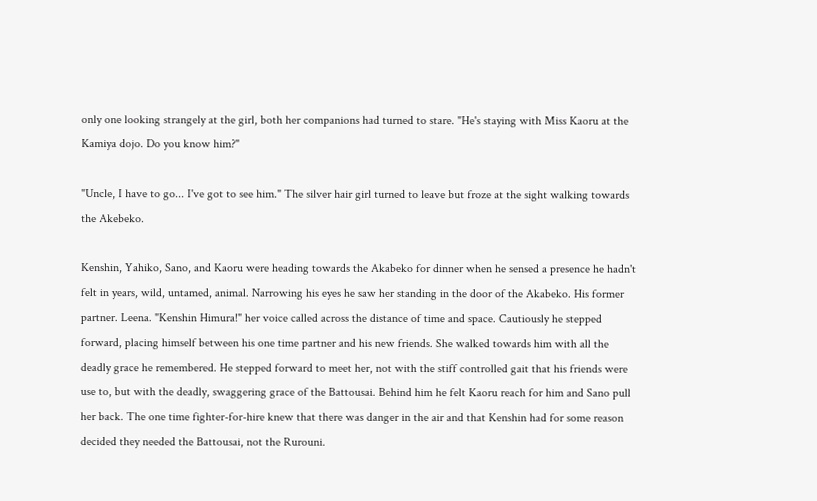only one looking strangely at the girl, both her companions had turned to stare. "He's staying with Miss Kaoru at the Kamiya dojo. Do you know him?"

"Uncle, I have to go... I've got to see him." The silver hair girl turned to leave but froze at the sight walking towards the Akebeko.

Kenshin, Yahiko, Sano, and Kaoru were heading towards the Akabeko for dinner when he sensed a presence he hadn't felt in years, wild, untamed, animal. Narrowing his eyes he saw her standing in the door of the Akabeko. His former partner. Leena. "Kenshin Himura!" her voice called across the distance of time and space. Cautiously he stepped forward, placing himself between his one time partner and his new friends. She walked towards him with all the deadly grace he remembered. He stepped forward to meet her, not with the stiff controlled gait that his friends were use to, but with the deadly, swaggering grace of the Battousai. Behind him he felt Kaoru reach for him and Sano pull her back. The one time fighter-for-hire knew that there was danger in the air and that Kenshin had for some reason decided they needed the Battousai, not the Rurouni.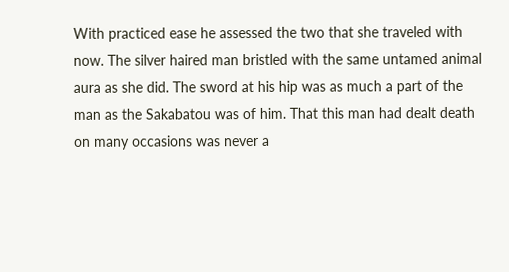With practiced ease he assessed the two that she traveled with now. The silver haired man bristled with the same untamed animal aura as she did. The sword at his hip was as much a part of the man as the Sakabatou was of him. That this man had dealt death on many occasions was never a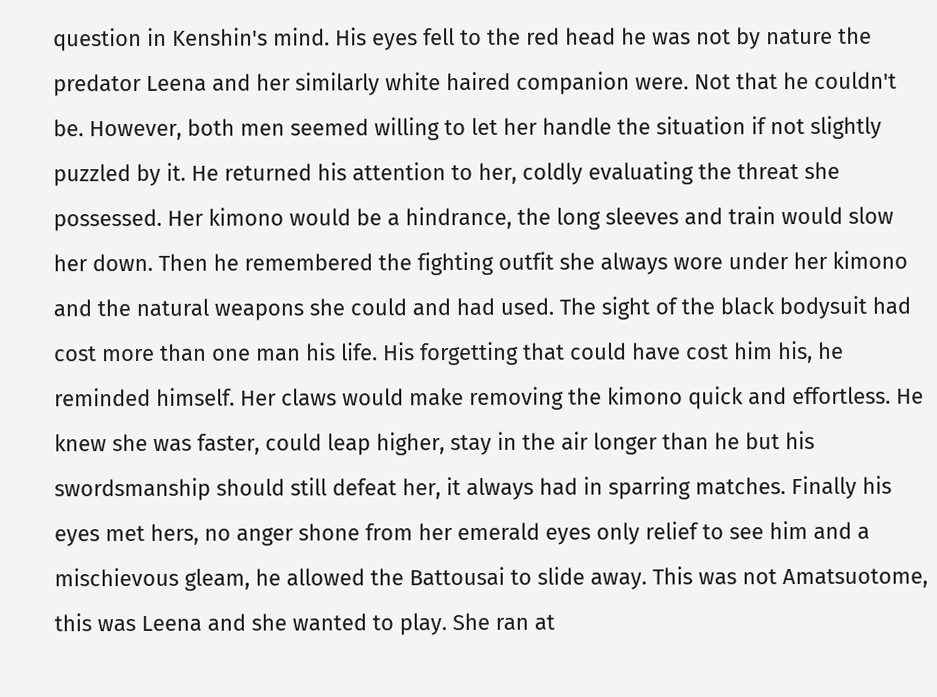question in Kenshin's mind. His eyes fell to the red head he was not by nature the predator Leena and her similarly white haired companion were. Not that he couldn't be. However, both men seemed willing to let her handle the situation if not slightly puzzled by it. He returned his attention to her, coldly evaluating the threat she possessed. Her kimono would be a hindrance, the long sleeves and train would slow her down. Then he remembered the fighting outfit she always wore under her kimono and the natural weapons she could and had used. The sight of the black bodysuit had cost more than one man his life. His forgetting that could have cost him his, he reminded himself. Her claws would make removing the kimono quick and effortless. He knew she was faster, could leap higher, stay in the air longer than he but his swordsmanship should still defeat her, it always had in sparring matches. Finally his eyes met hers, no anger shone from her emerald eyes only relief to see him and a mischievous gleam, he allowed the Battousai to slide away. This was not Amatsuotome, this was Leena and she wanted to play. She ran at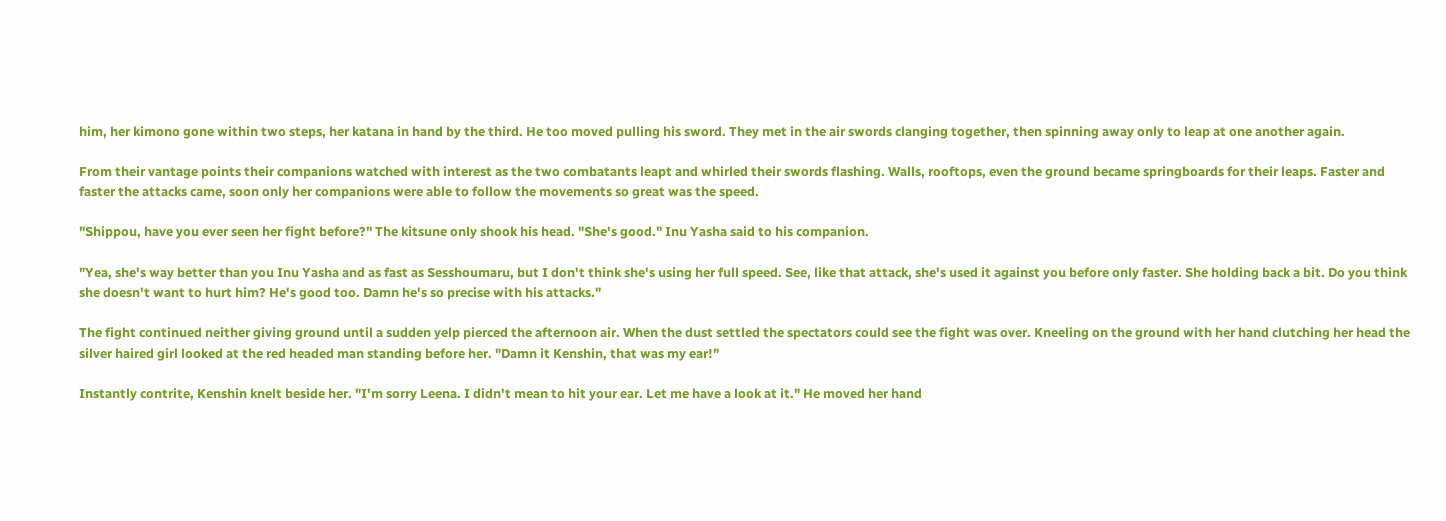him, her kimono gone within two steps, her katana in hand by the third. He too moved pulling his sword. They met in the air swords clanging together, then spinning away only to leap at one another again.

From their vantage points their companions watched with interest as the two combatants leapt and whirled their swords flashing. Walls, rooftops, even the ground became springboards for their leaps. Faster and faster the attacks came, soon only her companions were able to follow the movements so great was the speed.

"Shippou, have you ever seen her fight before?" The kitsune only shook his head. "She's good." Inu Yasha said to his companion.

"Yea, she's way better than you Inu Yasha and as fast as Sesshoumaru, but I don't think she's using her full speed. See, like that attack, she's used it against you before only faster. She holding back a bit. Do you think she doesn't want to hurt him? He's good too. Damn he's so precise with his attacks."

The fight continued neither giving ground until a sudden yelp pierced the afternoon air. When the dust settled the spectators could see the fight was over. Kneeling on the ground with her hand clutching her head the silver haired girl looked at the red headed man standing before her. "Damn it Kenshin, that was my ear!"

Instantly contrite, Kenshin knelt beside her. "I'm sorry Leena. I didn't mean to hit your ear. Let me have a look at it." He moved her hand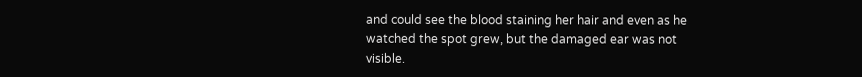and could see the blood staining her hair and even as he watched the spot grew, but the damaged ear was not visible.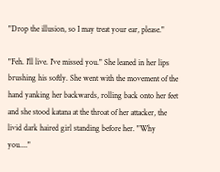"Drop the illusion, so I may treat your ear, please."

"Feh. I'll live. I've missed you." She leaned in her lips brushing his softly. She went with the movement of the hand yanking her backwards, rolling back onto her feet and she stood katana at the throat of her attacker, the livid dark haired girl standing before her. "Why you...."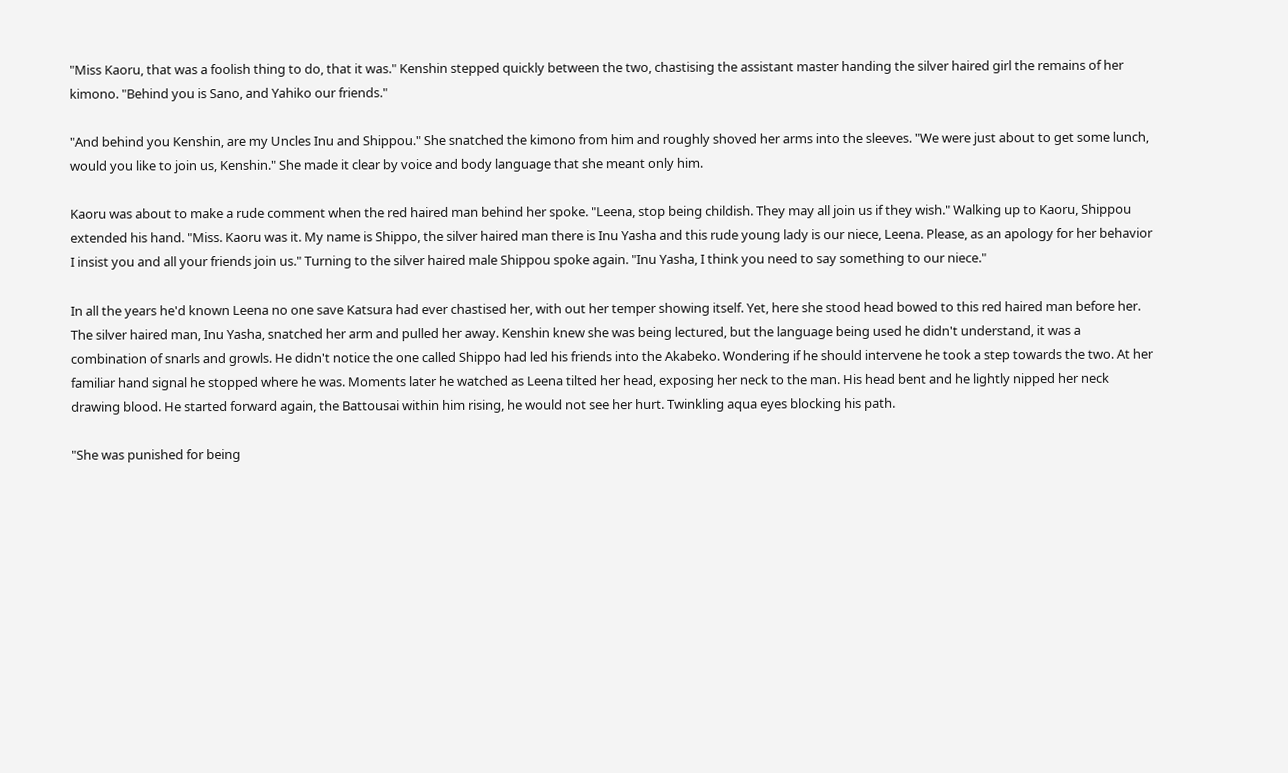"Miss Kaoru, that was a foolish thing to do, that it was." Kenshin stepped quickly between the two, chastising the assistant master handing the silver haired girl the remains of her kimono. "Behind you is Sano, and Yahiko our friends."

"And behind you Kenshin, are my Uncles Inu and Shippou." She snatched the kimono from him and roughly shoved her arms into the sleeves. "We were just about to get some lunch, would you like to join us, Kenshin." She made it clear by voice and body language that she meant only him.

Kaoru was about to make a rude comment when the red haired man behind her spoke. "Leena, stop being childish. They may all join us if they wish." Walking up to Kaoru, Shippou extended his hand. "Miss. Kaoru was it. My name is Shippo, the silver haired man there is Inu Yasha and this rude young lady is our niece, Leena. Please, as an apology for her behavior I insist you and all your friends join us." Turning to the silver haired male Shippou spoke again. "Inu Yasha, I think you need to say something to our niece."

In all the years he'd known Leena no one save Katsura had ever chastised her, with out her temper showing itself. Yet, here she stood head bowed to this red haired man before her. The silver haired man, Inu Yasha, snatched her arm and pulled her away. Kenshin knew she was being lectured, but the language being used he didn't understand, it was a combination of snarls and growls. He didn't notice the one called Shippo had led his friends into the Akabeko. Wondering if he should intervene he took a step towards the two. At her familiar hand signal he stopped where he was. Moments later he watched as Leena tilted her head, exposing her neck to the man. His head bent and he lightly nipped her neck drawing blood. He started forward again, the Battousai within him rising, he would not see her hurt. Twinkling aqua eyes blocking his path.

"She was punished for being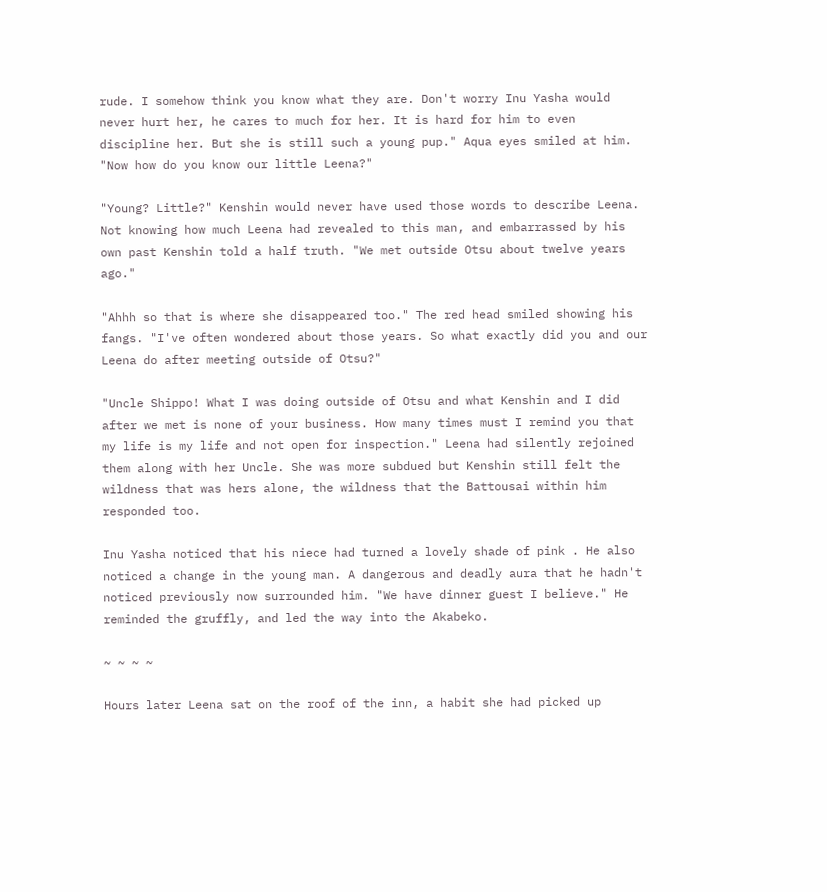rude. I somehow think you know what they are. Don't worry Inu Yasha would never hurt her, he cares to much for her. It is hard for him to even discipline her. But she is still such a young pup." Aqua eyes smiled at him. "Now how do you know our little Leena?"

"Young? Little?" Kenshin would never have used those words to describe Leena. Not knowing how much Leena had revealed to this man, and embarrassed by his own past Kenshin told a half truth. "We met outside Otsu about twelve years ago."

"Ahhh so that is where she disappeared too." The red head smiled showing his fangs. "I've often wondered about those years. So what exactly did you and our Leena do after meeting outside of Otsu?"

"Uncle Shippo! What I was doing outside of Otsu and what Kenshin and I did after we met is none of your business. How many times must I remind you that my life is my life and not open for inspection." Leena had silently rejoined them along with her Uncle. She was more subdued but Kenshin still felt the wildness that was hers alone, the wildness that the Battousai within him responded too.

Inu Yasha noticed that his niece had turned a lovely shade of pink . He also noticed a change in the young man. A dangerous and deadly aura that he hadn't noticed previously now surrounded him. "We have dinner guest I believe." He reminded the gruffly, and led the way into the Akabeko.

~ ~ ~ ~

Hours later Leena sat on the roof of the inn, a habit she had picked up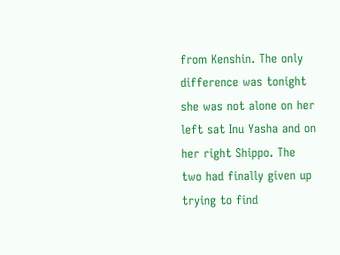from Kenshin. The only difference was tonight she was not alone on her left sat Inu Yasha and on her right Shippo. The two had finally given up trying to find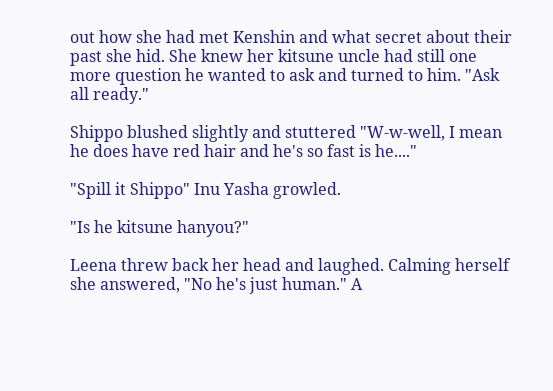out how she had met Kenshin and what secret about their past she hid. She knew her kitsune uncle had still one more question he wanted to ask and turned to him. "Ask all ready."

Shippo blushed slightly and stuttered "W-w-well, I mean he does have red hair and he's so fast is he...."

"Spill it Shippo" Inu Yasha growled.

"Is he kitsune hanyou?"

Leena threw back her head and laughed. Calming herself she answered, "No he's just human." A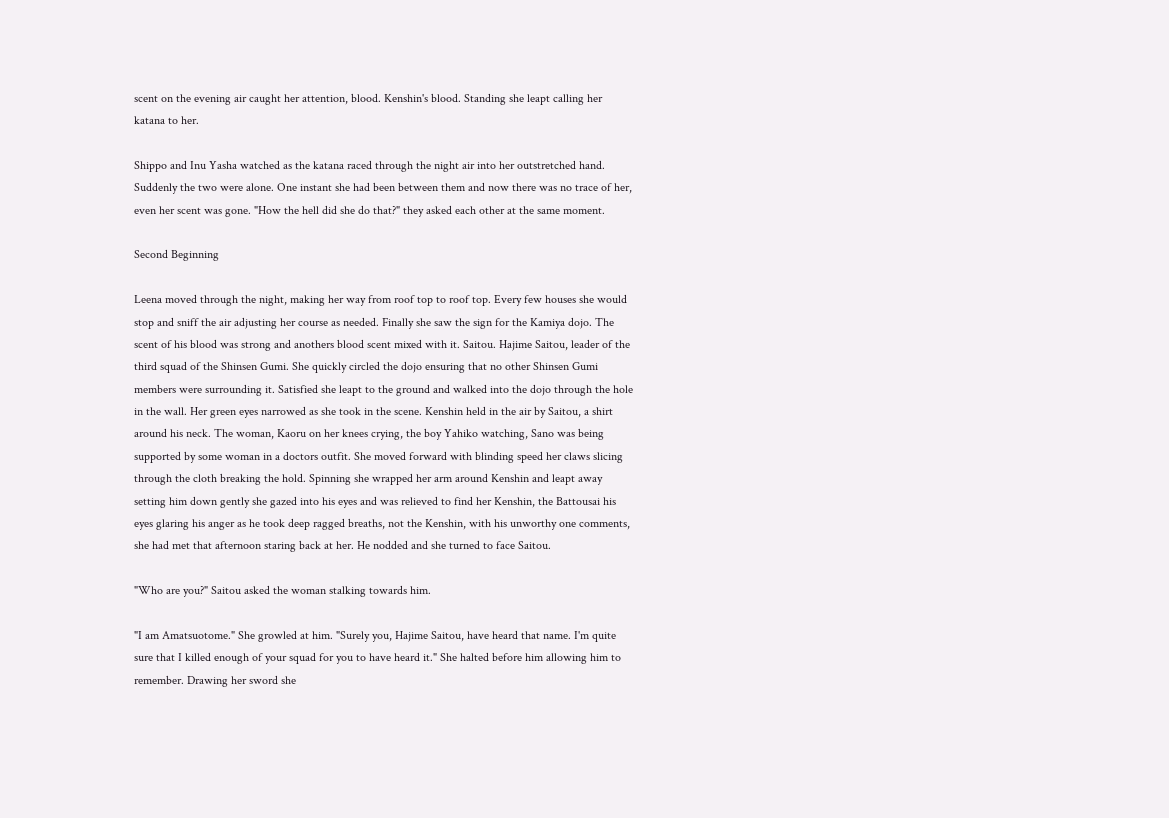scent on the evening air caught her attention, blood. Kenshin's blood. Standing she leapt calling her katana to her.

Shippo and Inu Yasha watched as the katana raced through the night air into her outstretched hand. Suddenly the two were alone. One instant she had been between them and now there was no trace of her, even her scent was gone. "How the hell did she do that?" they asked each other at the same moment.

Second Beginning

Leena moved through the night, making her way from roof top to roof top. Every few houses she would stop and sniff the air adjusting her course as needed. Finally she saw the sign for the Kamiya dojo. The scent of his blood was strong and anothers blood scent mixed with it. Saitou. Hajime Saitou, leader of the third squad of the Shinsen Gumi. She quickly circled the dojo ensuring that no other Shinsen Gumi members were surrounding it. Satisfied she leapt to the ground and walked into the dojo through the hole in the wall. Her green eyes narrowed as she took in the scene. Kenshin held in the air by Saitou, a shirt around his neck. The woman, Kaoru on her knees crying, the boy Yahiko watching, Sano was being supported by some woman in a doctors outfit. She moved forward with blinding speed her claws slicing through the cloth breaking the hold. Spinning she wrapped her arm around Kenshin and leapt away setting him down gently she gazed into his eyes and was relieved to find her Kenshin, the Battousai his eyes glaring his anger as he took deep ragged breaths, not the Kenshin, with his unworthy one comments, she had met that afternoon staring back at her. He nodded and she turned to face Saitou.

"Who are you?" Saitou asked the woman stalking towards him.

"I am Amatsuotome." She growled at him. "Surely you, Hajime Saitou, have heard that name. I'm quite sure that I killed enough of your squad for you to have heard it." She halted before him allowing him to remember. Drawing her sword she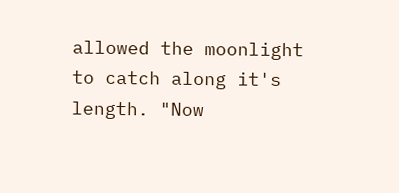allowed the moonlight to catch along it's length. "Now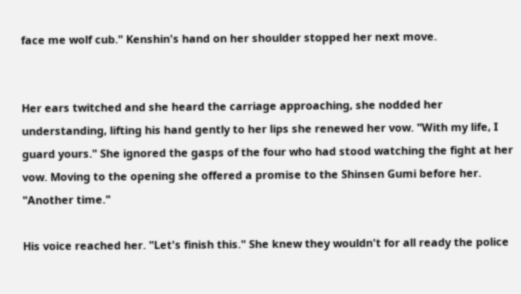face me wolf cub." Kenshin's hand on her shoulder stopped her next move.


Her ears twitched and she heard the carriage approaching, she nodded her understanding, lifting his hand gently to her lips she renewed her vow. "With my life, I guard yours." She ignored the gasps of the four who had stood watching the fight at her vow. Moving to the opening she offered a promise to the Shinsen Gumi before her. "Another time."

His voice reached her. "Let's finish this." She knew they wouldn't for all ready the police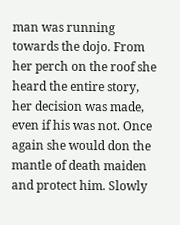man was running towards the dojo. From her perch on the roof she heard the entire story, her decision was made, even if his was not. Once again she would don the mantle of death maiden and protect him. Slowly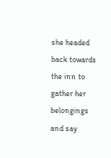she headed back towards the inn to gather her belongings and say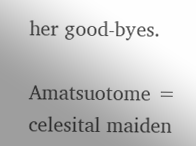her good-byes.

Amatsuotome = celesital maiden